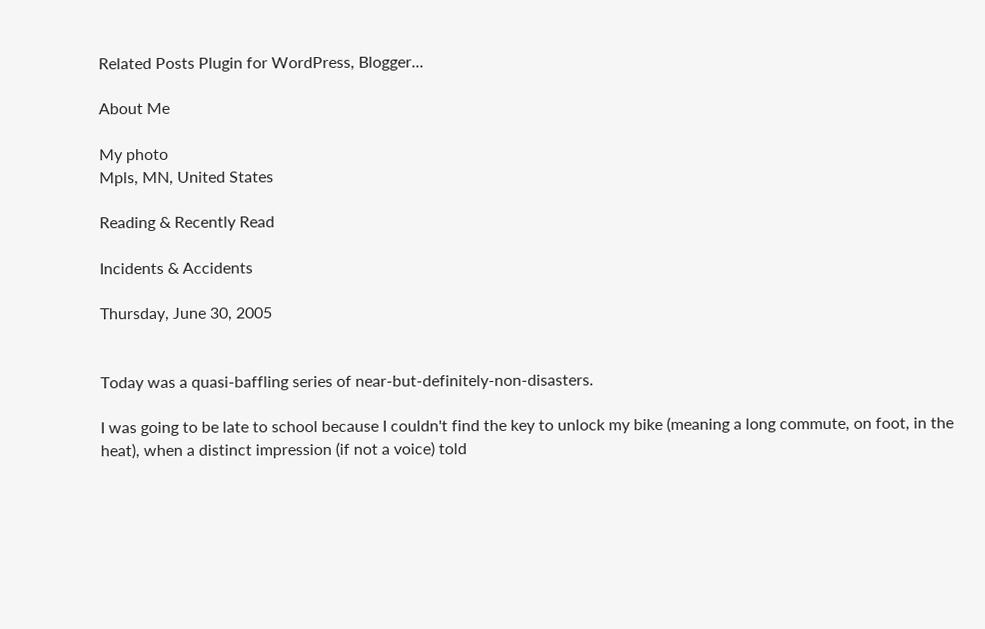Related Posts Plugin for WordPress, Blogger...

About Me

My photo
Mpls, MN, United States

Reading & Recently Read

Incidents & Accidents

Thursday, June 30, 2005


Today was a quasi-baffling series of near-but-definitely-non-disasters.

I was going to be late to school because I couldn't find the key to unlock my bike (meaning a long commute, on foot, in the heat), when a distinct impression (if not a voice) told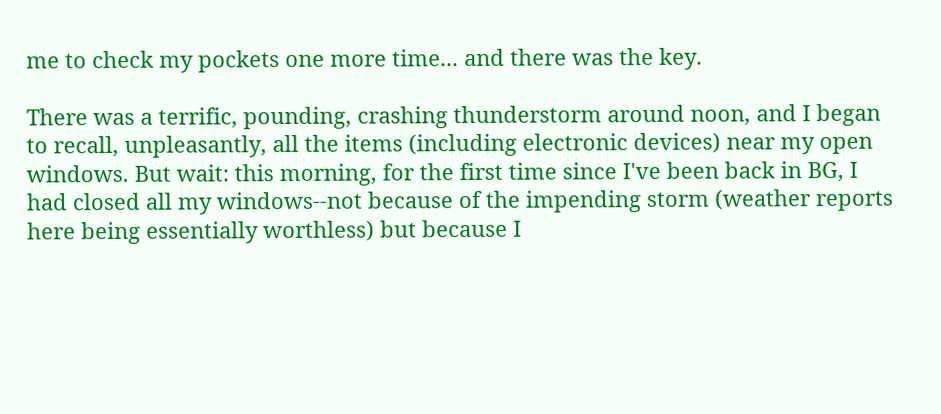me to check my pockets one more time... and there was the key.

There was a terrific, pounding, crashing thunderstorm around noon, and I began to recall, unpleasantly, all the items (including electronic devices) near my open windows. But wait: this morning, for the first time since I've been back in BG, I had closed all my windows--not because of the impending storm (weather reports here being essentially worthless) but because I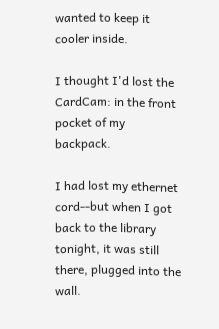wanted to keep it cooler inside.

I thought I'd lost the CardCam: in the front pocket of my backpack.

I had lost my ethernet cord--but when I got back to the library tonight, it was still there, plugged into the wall.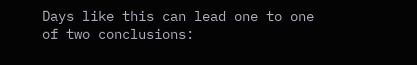Days like this can lead one to one of two conclusions: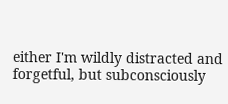either I'm wildly distracted and forgetful, but subconsciously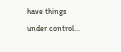have things under control...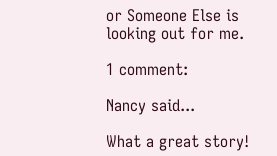or Someone Else is looking out for me.

1 comment:

Nancy said...

What a great story!